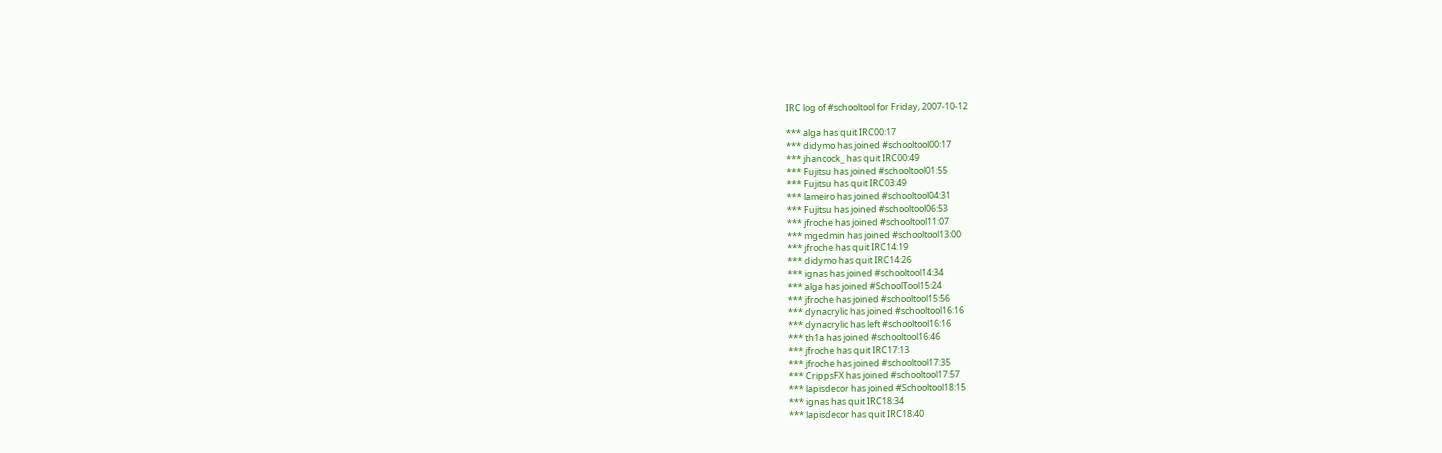IRC log of #schooltool for Friday, 2007-10-12

*** alga has quit IRC00:17
*** didymo has joined #schooltool00:17
*** jhancock_ has quit IRC00:49
*** Fujitsu has joined #schooltool01:55
*** Fujitsu has quit IRC03:49
*** lameiro has joined #schooltool04:31
*** Fujitsu has joined #schooltool06:53
*** jfroche has joined #schooltool11:07
*** mgedmin has joined #schooltool13:00
*** jfroche has quit IRC14:19
*** didymo has quit IRC14:26
*** ignas has joined #schooltool14:34
*** alga has joined #SchoolTool15:24
*** jfroche has joined #schooltool15:56
*** dynacrylic has joined #schooltool16:16
*** dynacrylic has left #schooltool16:16
*** th1a has joined #schooltool16:46
*** jfroche has quit IRC17:13
*** jfroche has joined #schooltool17:35
*** CrippsFX has joined #schooltool17:57
*** lapisdecor has joined #Schooltool18:15
*** ignas has quit IRC18:34
*** lapisdecor has quit IRC18:40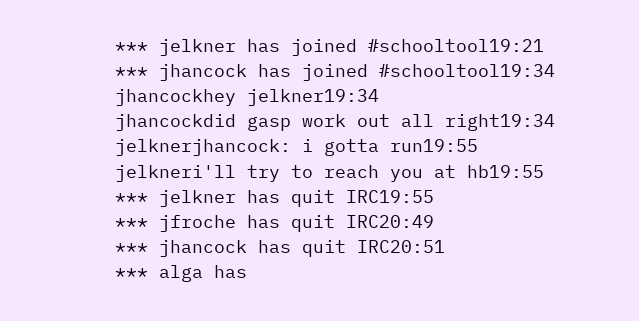*** jelkner has joined #schooltool19:21
*** jhancock has joined #schooltool19:34
jhancockhey jelkner19:34
jhancockdid gasp work out all right19:34
jelknerjhancock: i gotta run19:55
jelkneri'll try to reach you at hb19:55
*** jelkner has quit IRC19:55
*** jfroche has quit IRC20:49
*** jhancock has quit IRC20:51
*** alga has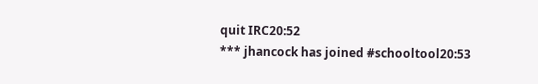quit IRC20:52
*** jhancock has joined #schooltool20:53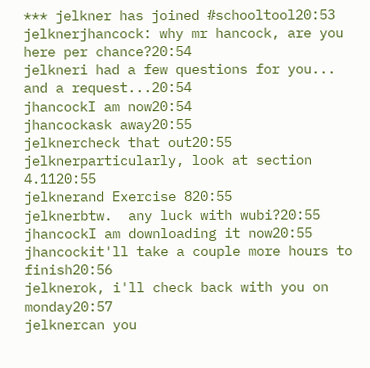*** jelkner has joined #schooltool20:53
jelknerjhancock: why mr hancock, are you here per chance?20:54
jelkneri had a few questions for you... and a request...20:54
jhancockI am now20:54
jhancockask away20:55
jelknercheck that out20:55
jelknerparticularly, look at section 4.1120:55
jelknerand Exercise 820:55
jelknerbtw.  any luck with wubi?20:55
jhancockI am downloading it now20:55
jhancockit'll take a couple more hours to finish20:56
jelknerok, i'll check back with you on monday20:57
jelknercan you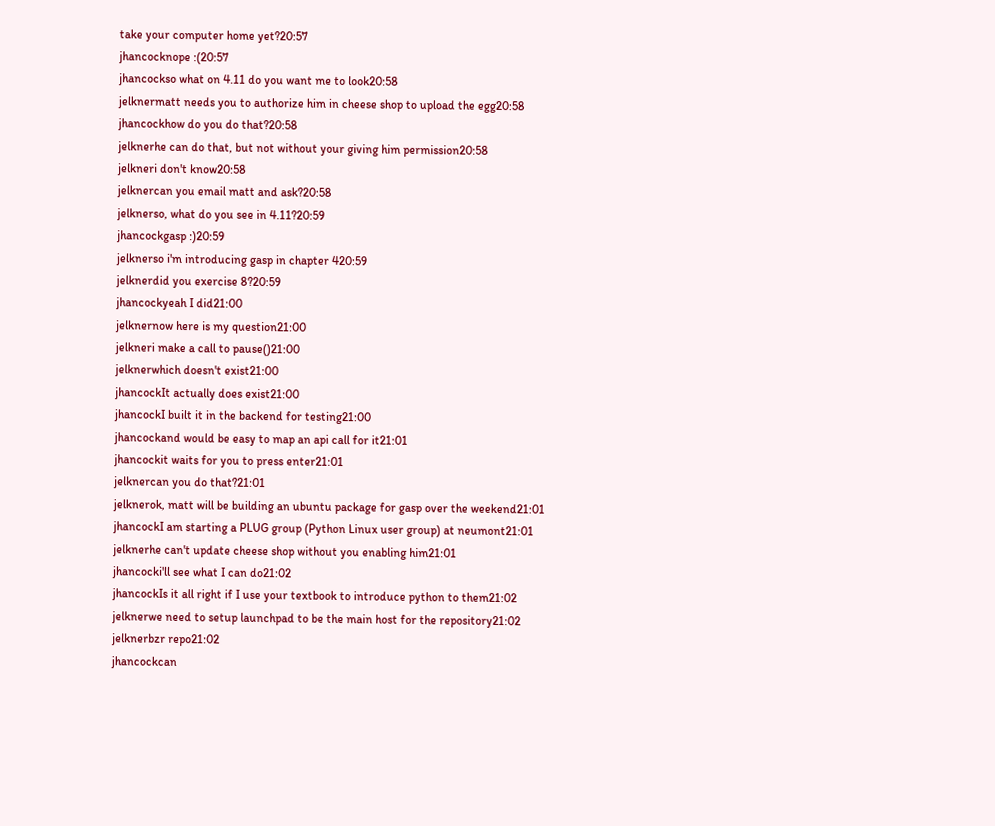take your computer home yet?20:57
jhancocknope :(20:57
jhancockso what on 4.11 do you want me to look20:58
jelknermatt needs you to authorize him in cheese shop to upload the egg20:58
jhancockhow do you do that?20:58
jelknerhe can do that, but not without your giving him permission20:58
jelkneri don't know20:58
jelknercan you email matt and ask?20:58
jelknerso, what do you see in 4.11?20:59
jhancockgasp :)20:59
jelknerso i'm introducing gasp in chapter 420:59
jelknerdid you exercise 8?20:59
jhancockyeah I did21:00
jelknernow here is my question21:00
jelkneri make a call to pause()21:00
jelknerwhich doesn't exist21:00
jhancockIt actually does exist21:00
jhancockI built it in the backend for testing21:00
jhancockand would be easy to map an api call for it21:01
jhancockit waits for you to press enter21:01
jelknercan you do that?21:01
jelknerok, matt will be building an ubuntu package for gasp over the weekend21:01
jhancockI am starting a PLUG group (Python Linux user group) at neumont21:01
jelknerhe can't update cheese shop without you enabling him21:01
jhancocki'll see what I can do21:02
jhancockIs it all right if I use your textbook to introduce python to them21:02
jelknerwe need to setup launchpad to be the main host for the repository21:02
jelknerbzr repo21:02
jhancockcan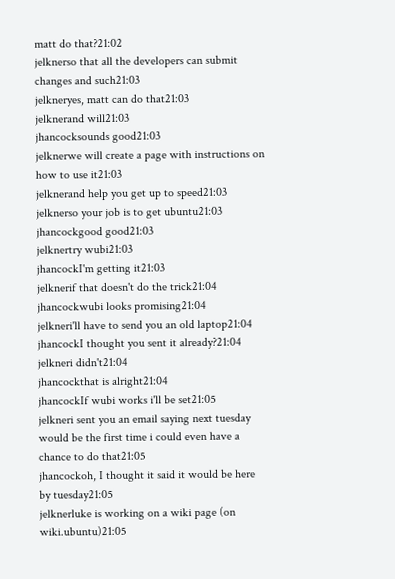matt do that?21:02
jelknerso that all the developers can submit changes and such21:03
jelkneryes, matt can do that21:03
jelknerand will21:03
jhancocksounds good21:03
jelknerwe will create a page with instructions on how to use it21:03
jelknerand help you get up to speed21:03
jelknerso your job is to get ubuntu21:03
jhancockgood good21:03
jelknertry wubi21:03
jhancockI'm getting it21:03
jelknerif that doesn't do the trick21:04
jhancockwubi looks promising21:04
jelkneri'll have to send you an old laptop21:04
jhancockI thought you sent it already?21:04
jelkneri didn't21:04
jhancockthat is alright21:04
jhancockIf wubi works i'll be set21:05
jelkneri sent you an email saying next tuesday would be the first time i could even have a chance to do that21:05
jhancockoh, I thought it said it would be here by tuesday21:05
jelknerluke is working on a wiki page (on wiki.ubuntu)21:05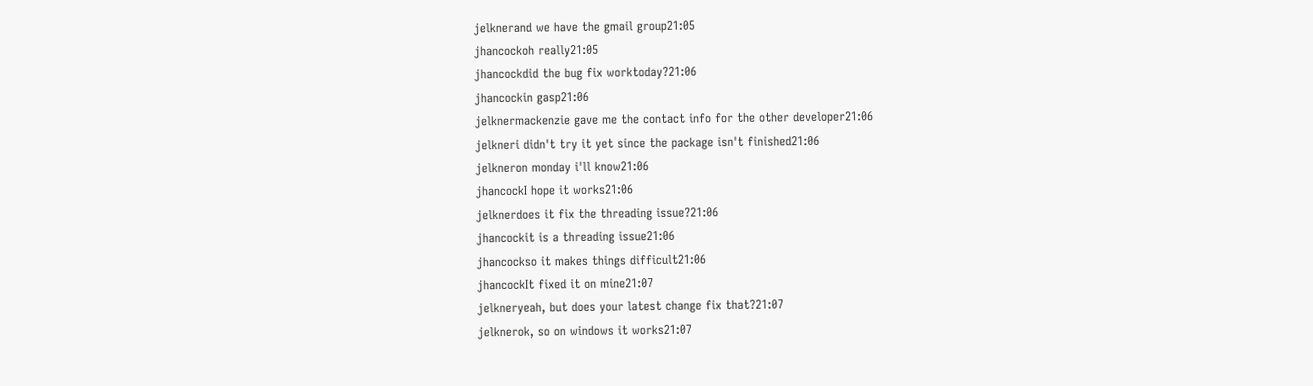jelknerand we have the gmail group21:05
jhancockoh really21:05
jhancockdid the bug fix worktoday?21:06
jhancockin gasp21:06
jelknermackenzie gave me the contact info for the other developer21:06
jelkneri didn't try it yet since the package isn't finished21:06
jelkneron monday i'll know21:06
jhancockI hope it works21:06
jelknerdoes it fix the threading issue?21:06
jhancockit is a threading issue21:06
jhancockso it makes things difficult21:06
jhancockIt fixed it on mine21:07
jelkneryeah, but does your latest change fix that?21:07
jelknerok, so on windows it works21:07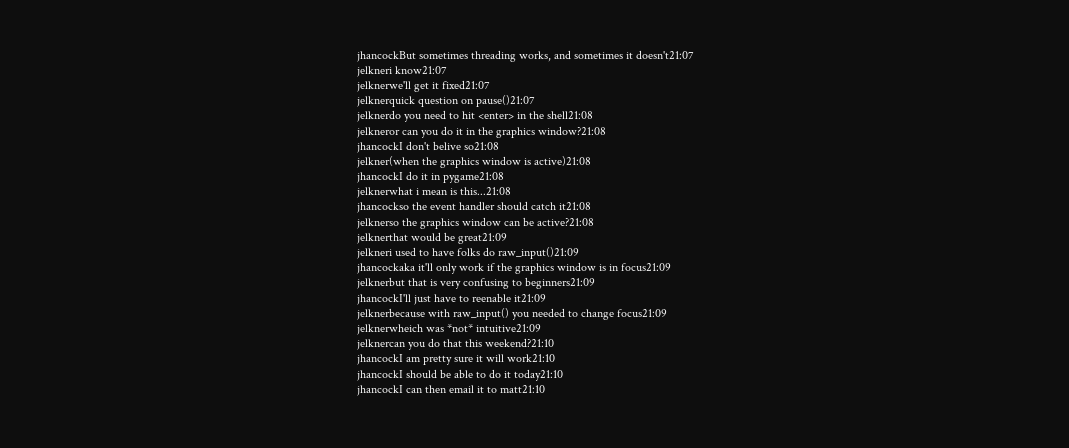jhancockBut sometimes threading works, and sometimes it doesn't21:07
jelkneri know21:07
jelknerwe'll get it fixed21:07
jelknerquick question on pause()21:07
jelknerdo you need to hit <enter> in the shell21:08
jelkneror can you do it in the graphics window?21:08
jhancockI don't belive so21:08
jelkner(when the graphics window is active)21:08
jhancockI do it in pygame21:08
jelknerwhat i mean is this...21:08
jhancockso the event handler should catch it21:08
jelknerso the graphics window can be active?21:08
jelknerthat would be great21:09
jelkneri used to have folks do raw_input()21:09
jhancockaka it'll only work if the graphics window is in focus21:09
jelknerbut that is very confusing to beginners21:09
jhancockI'll just have to reenable it21:09
jelknerbecause with raw_input() you needed to change focus21:09
jelknerwheich was *not* intuitive21:09
jelknercan you do that this weekend?21:10
jhancockI am pretty sure it will work21:10
jhancockI should be able to do it today21:10
jhancockI can then email it to matt21:10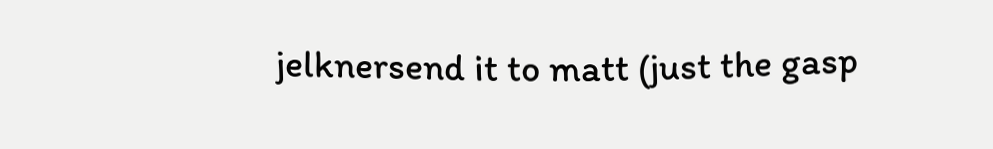jelknersend it to matt (just the gasp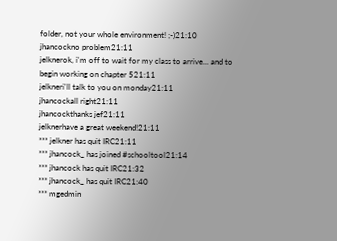folder, not your whole environment! ;-)21:10
jhancockno problem21:11
jelknerok, i'm off to wait for my class to arrive... and to begin working on chapter 521:11
jelkneri'll talk to you on monday21:11
jhancockall right21:11
jhancockthanks jef21:11
jelknerhave a great weekend!21:11
*** jelkner has quit IRC21:11
*** jhancock_ has joined #schooltool21:14
*** jhancock has quit IRC21:32
*** jhancock_ has quit IRC21:40
*** mgedmin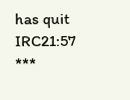has quit IRC21:57
***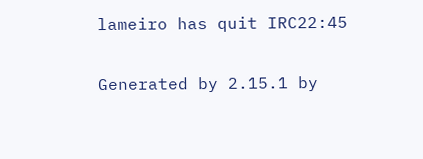lameiro has quit IRC22:45

Generated by 2.15.1 by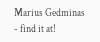Marius Gedminas - find it at!